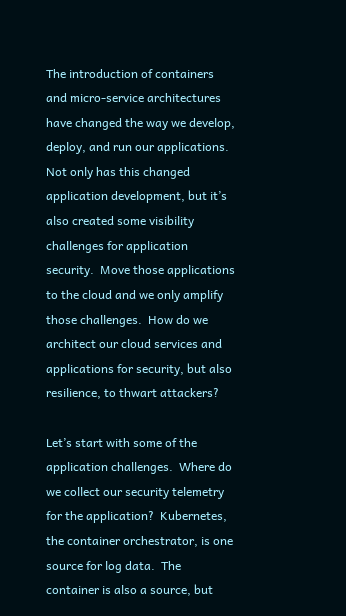The introduction of containers and micro-service architectures have changed the way we develop, deploy, and run our applications.  Not only has this changed application development, but it’s also created some visibility challenges for application security.  Move those applications to the cloud and we only amplify those challenges.  How do we architect our cloud services and applications for security, but also resilience, to thwart attackers?

Let’s start with some of the application challenges.  Where do we collect our security telemetry for the application?  Kubernetes, the container orchestrator, is one source for log data.  The container is also a source, but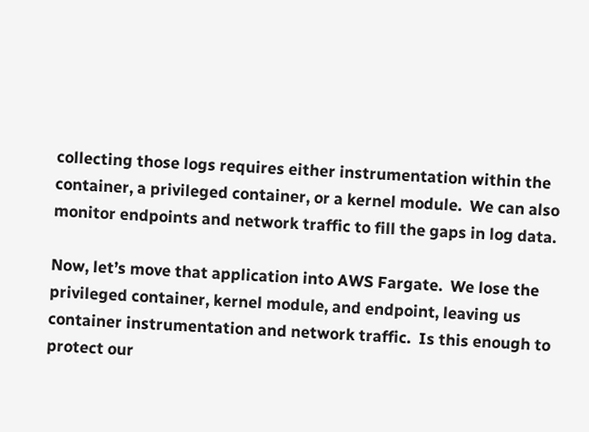collecting those logs requires either instrumentation within the container, a privileged container, or a kernel module.  We can also monitor endpoints and network traffic to fill the gaps in log data.

Now, let’s move that application into AWS Fargate.  We lose the privileged container, kernel module, and endpoint, leaving us container instrumentation and network traffic.  Is this enough to protect our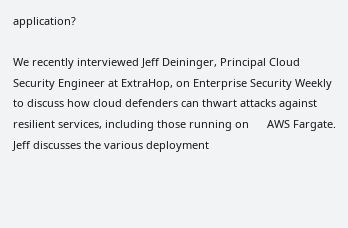application?

We recently interviewed Jeff Deininger, Principal Cloud Security Engineer at ExtraHop, on Enterprise Security Weekly to discuss how cloud defenders can thwart attacks against resilient services, including those running on      AWS Fargate.  Jeff discusses the various deployment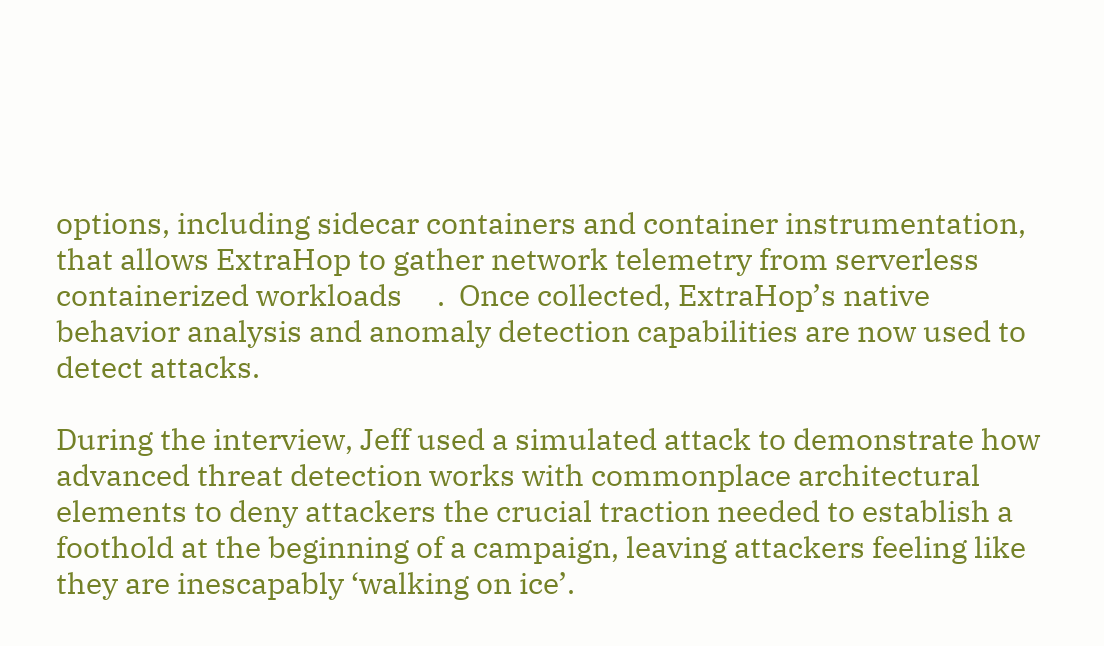options, including sidecar containers and container instrumentation, that allows ExtraHop to gather network telemetry from serverless containerized workloads     .  Once collected, ExtraHop’s native behavior analysis and anomaly detection capabilities are now used to detect attacks.

During the interview, Jeff used a simulated attack to demonstrate how advanced threat detection works with commonplace architectural elements to deny attackers the crucial traction needed to establish a foothold at the beginning of a campaign, leaving attackers feeling like they are inescapably ‘walking on ice’.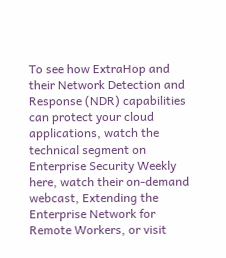To see how ExtraHop and their Network Detection and Response (NDR) capabilities can protect your cloud applications, watch the technical segment on Enterprise Security Weekly here, watch their on-demand webcast, Extending the Enterprise Network for Remote Workers, or visit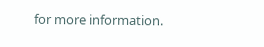for more information.